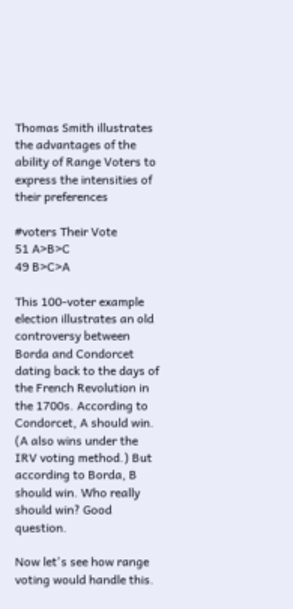Thomas Smith illustrates the advantages of the ability of Range Voters to express the intensities of their preferences

#voters Their Vote
51 A>B>C
49 B>C>A

This 100-voter example election illustrates an old controversy between Borda and Condorcet dating back to the days of the French Revolution in the 1700s. According to Condorcet, A should win. (A also wins under the IRV voting method.) But according to Borda, B should win. Who really should win? Good question.

Now let's see how range voting would handle this.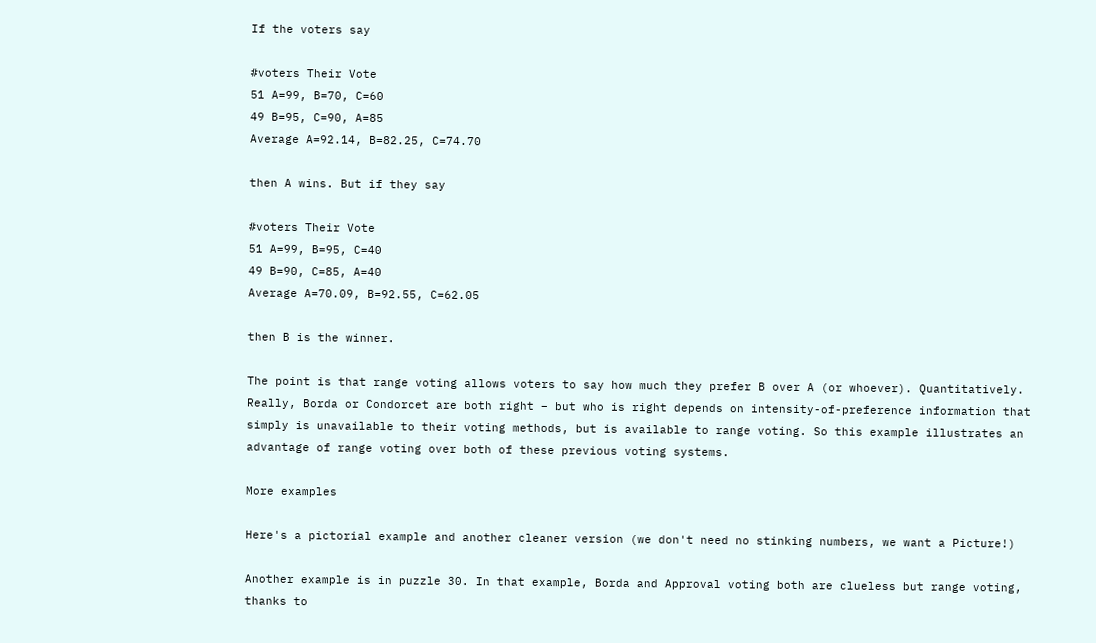If the voters say

#voters Their Vote
51 A=99, B=70, C=60
49 B=95, C=90, A=85
Average A=92.14, B=82.25, C=74.70

then A wins. But if they say

#voters Their Vote
51 A=99, B=95, C=40
49 B=90, C=85, A=40
Average A=70.09, B=92.55, C=62.05

then B is the winner.

The point is that range voting allows voters to say how much they prefer B over A (or whoever). Quantitatively. Really, Borda or Condorcet are both right – but who is right depends on intensity-of-preference information that simply is unavailable to their voting methods, but is available to range voting. So this example illustrates an advantage of range voting over both of these previous voting systems.

More examples

Here's a pictorial example and another cleaner version (we don't need no stinking numbers, we want a Picture!)

Another example is in puzzle 30. In that example, Borda and Approval voting both are clueless but range voting, thanks to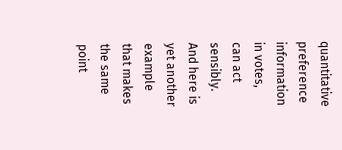quantitative preference information in votes, can act sensibly. And here is yet another example that makes the same point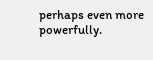perhaps even more powerfully.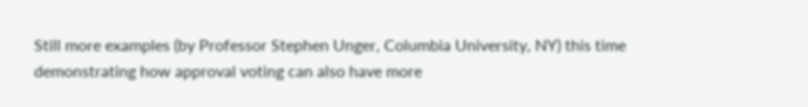Still more examples (by Professor Stephen Unger, Columbia University, NY) this time demonstrating how approval voting can also have more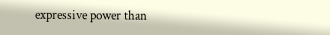expressive power than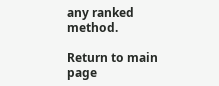any ranked method.

Return to main page